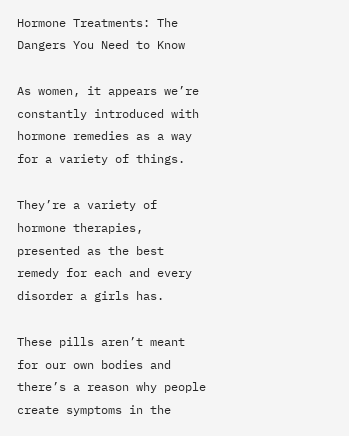Hormone Treatments: The Dangers You Need to Know

As women, it appears we’re constantly introduced with hormone remedies as a way for a variety of things.

They’re a variety of hormone therapies, presented as the best remedy for each and every disorder a girls has.

These pills aren’t meant for our own bodies and there’s a reason why people create symptoms in the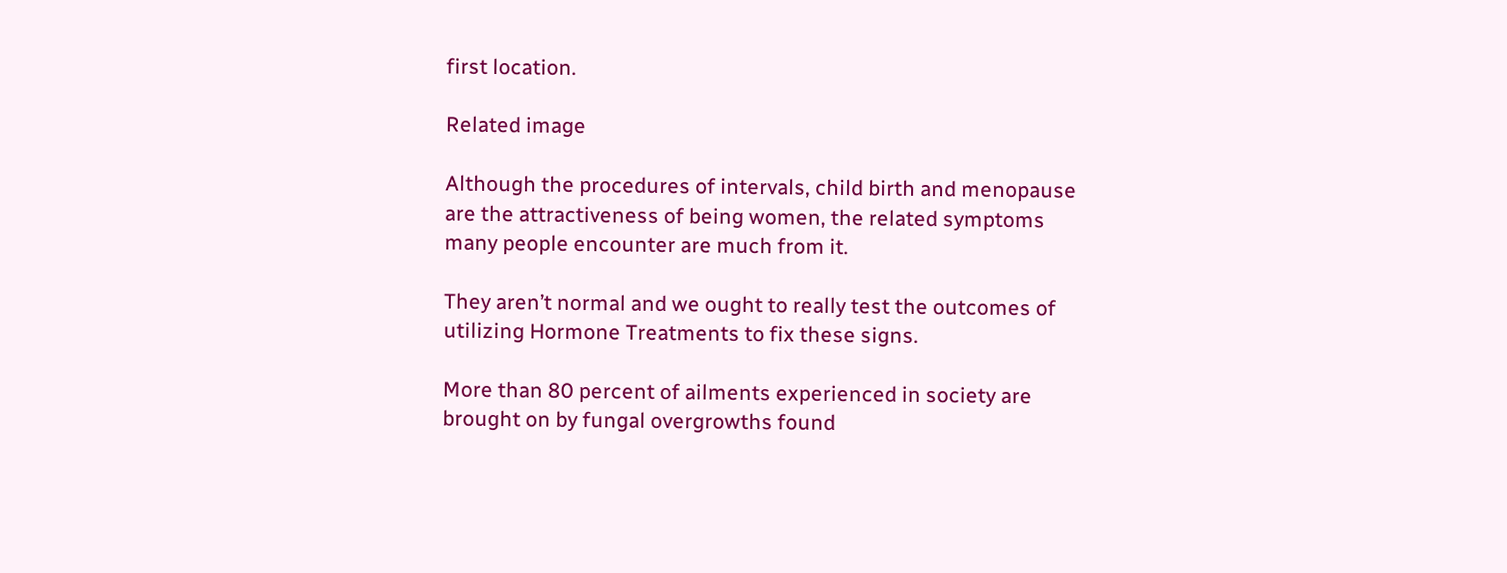first location.

Related image

Although the procedures of intervals, child birth and menopause are the attractiveness of being women, the related symptoms many people encounter are much from it.

They aren’t normal and we ought to really test the outcomes of utilizing Hormone Treatments to fix these signs.

More than 80 percent of ailments experienced in society are brought on by fungal overgrowths found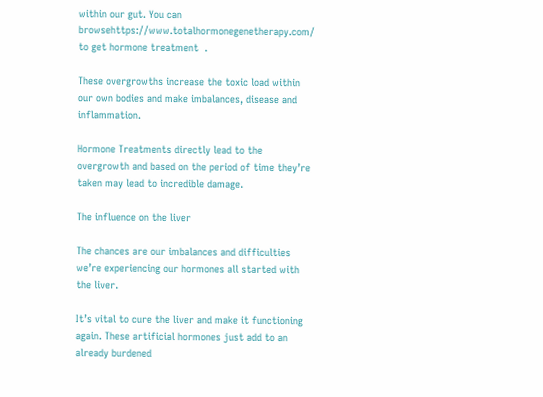within our gut. You can browsehttps://www.totalhormonegenetherapy.com/ to get hormone treatment  .

These overgrowths increase the toxic load within our own bodies and make imbalances, disease and inflammation.

Hormone Treatments directly lead to the overgrowth and based on the period of time they’re taken may lead to incredible damage.

The influence on the liver

The chances are our imbalances and difficulties we’re experiencing our hormones all started with the liver.

It’s vital to cure the liver and make it functioning again. These artificial hormones just add to an already burdened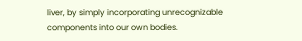liver, by simply incorporating unrecognizable components into our own bodies.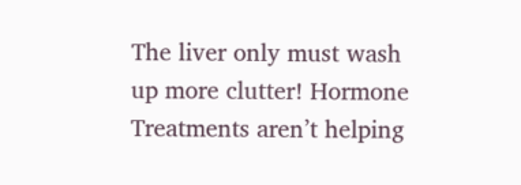The liver only must wash up more clutter! Hormone Treatments aren’t helping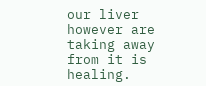our liver however are taking away from it is healing.